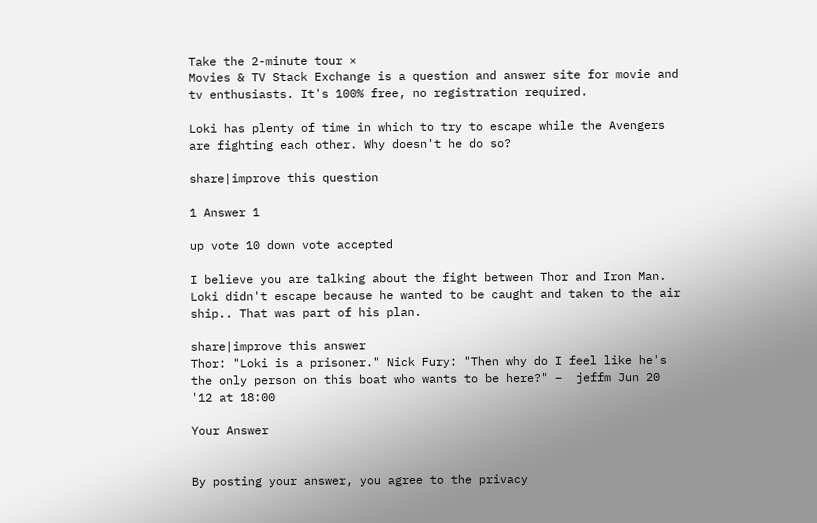Take the 2-minute tour ×
Movies & TV Stack Exchange is a question and answer site for movie and tv enthusiasts. It's 100% free, no registration required.

Loki has plenty of time in which to try to escape while the Avengers are fighting each other. Why doesn't he do so?

share|improve this question

1 Answer 1

up vote 10 down vote accepted

I believe you are talking about the fight between Thor and Iron Man. Loki didn't escape because he wanted to be caught and taken to the air ship.. That was part of his plan.

share|improve this answer
Thor: "Loki is a prisoner." Nick Fury: "Then why do I feel like he's the only person on this boat who wants to be here?" –  jeffm Jun 20 '12 at 18:00

Your Answer


By posting your answer, you agree to the privacy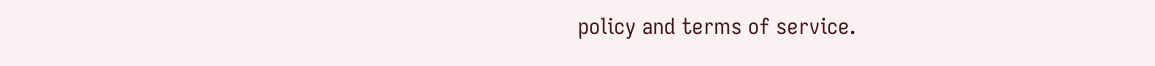policy and terms of service.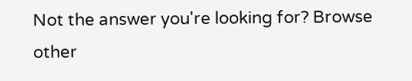Not the answer you're looking for? Browse other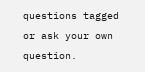questions tagged or ask your own question.